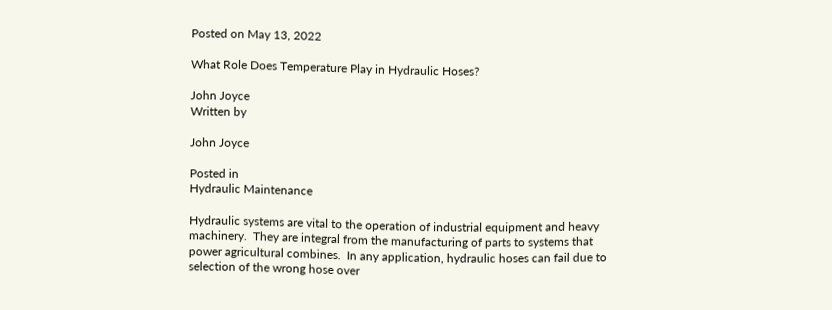Posted on May 13, 2022

What Role Does Temperature Play in Hydraulic Hoses?

John Joyce
Written by

John Joyce

Posted in
Hydraulic Maintenance

Hydraulic systems are vital to the operation of industrial equipment and heavy machinery.  They are integral from the manufacturing of parts to systems that power agricultural combines.  In any application, hydraulic hoses can fail due to selection of the wrong hose over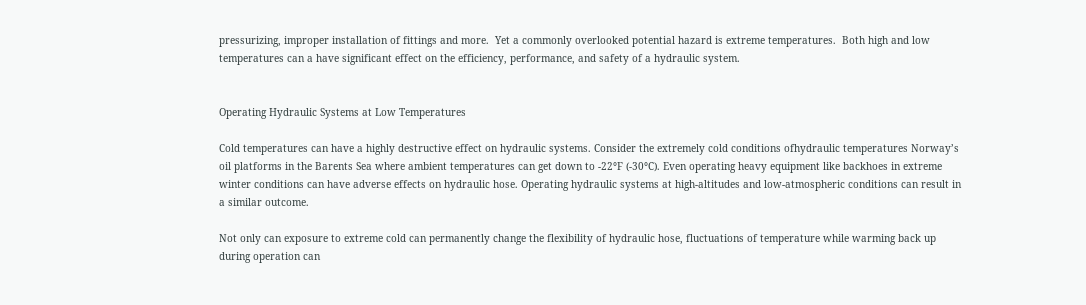pressurizing, improper installation of fittings and more.  Yet a commonly overlooked potential hazard is extreme temperatures.  Both high and low temperatures can a have significant effect on the efficiency, performance, and safety of a hydraulic system.


Operating Hydraulic Systems at Low Temperatures

Cold temperatures can have a highly destructive effect on hydraulic systems. Consider the extremely cold conditions ofhydraulic temperatures Norway’s oil platforms in the Barents Sea where ambient temperatures can get down to -22°F (-30°C). Even operating heavy equipment like backhoes in extreme winter conditions can have adverse effects on hydraulic hose. Operating hydraulic systems at high-altitudes and low-atmospheric conditions can result in a similar outcome.

Not only can exposure to extreme cold can permanently change the flexibility of hydraulic hose, fluctuations of temperature while warming back up during operation can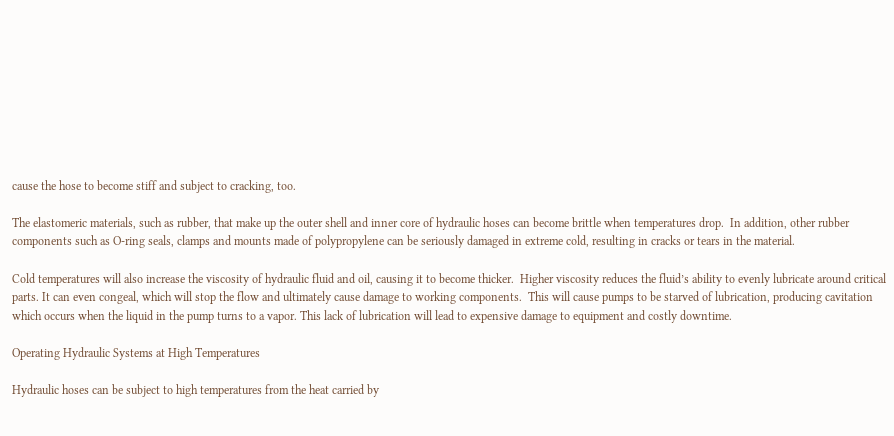cause the hose to become stiff and subject to cracking, too.

The elastomeric materials, such as rubber, that make up the outer shell and inner core of hydraulic hoses can become brittle when temperatures drop.  In addition, other rubber components such as O-ring seals, clamps and mounts made of polypropylene can be seriously damaged in extreme cold, resulting in cracks or tears in the material.

Cold temperatures will also increase the viscosity of hydraulic fluid and oil, causing it to become thicker.  Higher viscosity reduces the fluid’s ability to evenly lubricate around critical parts. It can even congeal, which will stop the flow and ultimately cause damage to working components.  This will cause pumps to be starved of lubrication, producing cavitation which occurs when the liquid in the pump turns to a vapor. This lack of lubrication will lead to expensive damage to equipment and costly downtime.

Operating Hydraulic Systems at High Temperatures

Hydraulic hoses can be subject to high temperatures from the heat carried by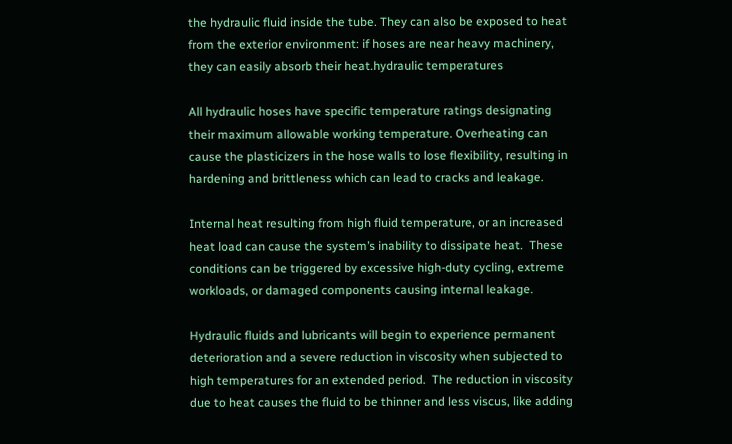the hydraulic fluid inside the tube. They can also be exposed to heat from the exterior environment: if hoses are near heavy machinery, they can easily absorb their heat.hydraulic temperatures

All hydraulic hoses have specific temperature ratings designating their maximum allowable working temperature. Overheating can cause the plasticizers in the hose walls to lose flexibility, resulting in hardening and brittleness which can lead to cracks and leakage.

Internal heat resulting from high fluid temperature, or an increased heat load can cause the system’s inability to dissipate heat.  These conditions can be triggered by excessive high-duty cycling, extreme workloads, or damaged components causing internal leakage.

Hydraulic fluids and lubricants will begin to experience permanent deterioration and a severe reduction in viscosity when subjected to high temperatures for an extended period.  The reduction in viscosity due to heat causes the fluid to be thinner and less viscus, like adding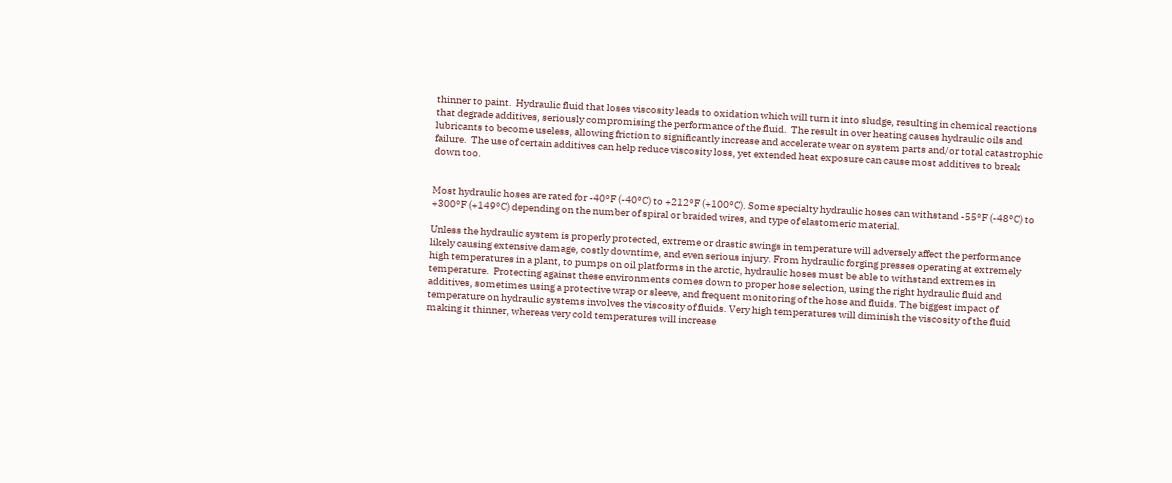thinner to paint.  Hydraulic fluid that loses viscosity leads to oxidation which will turn it into sludge, resulting in chemical reactions that degrade additives, seriously compromising the performance of the fluid.  The result in over heating causes hydraulic oils and lubricants to become useless, allowing friction to significantly increase and accelerate wear on system parts and/or total catastrophic failure.  The use of certain additives can help reduce viscosity loss, yet extended heat exposure can cause most additives to break down too.


Most hydraulic hoses are rated for -40°F (-40°C) to +212°F (+100°C). Some specialty hydraulic hoses can withstand -55°F (-48°C) to +300°F (+149°C) depending on the number of spiral or braided wires, and type of elastomeric material.

Unless the hydraulic system is properly protected, extreme or drastic swings in temperature will adversely affect the performance likely causing extensive damage, costly downtime, and even serious injury. From hydraulic forging presses operating at extremely high temperatures in a plant, to pumps on oil platforms in the arctic, hydraulic hoses must be able to withstand extremes in temperature.  Protecting against these environments comes down to proper hose selection, using the right hydraulic fluid and additives, sometimes using a protective wrap or sleeve, and frequent monitoring of the hose and fluids. The biggest impact of temperature on hydraulic systems involves the viscosity of fluids. Very high temperatures will diminish the viscosity of the fluid making it thinner, whereas very cold temperatures will increase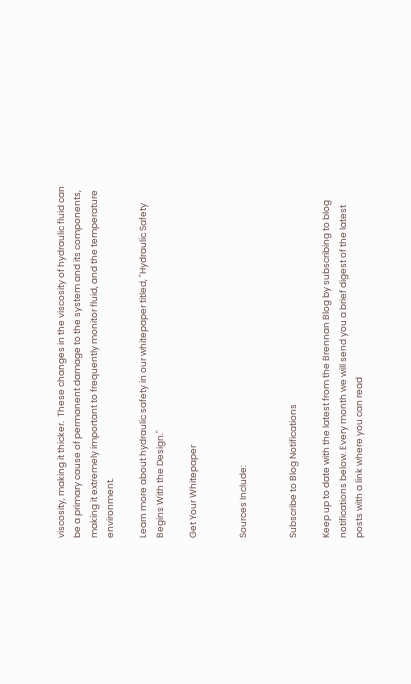viscosity, making it thicker.  These changes in the viscosity of hydraulic fluid can be a primary cause of permanent damage to the system and its components, making it extremely important to frequently monitor fluid, and the temperature environment.

Learn more about hydraulic safety in our whitepaper titled, "Hydraulic Safety Begins With the Design."

Get Your Whitepaper


Sources Include:


Subscribe to Blog Notifications

Keep up to date with the latest from the Brennan Blog by subscribing to blog notifications below. Every month we will send you a brief digest of the latest posts with a link where you can read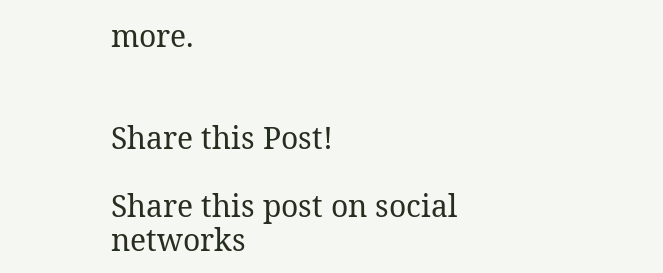more.


Share this Post!

Share this post on social networks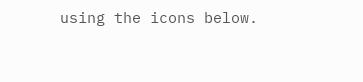using the icons below.